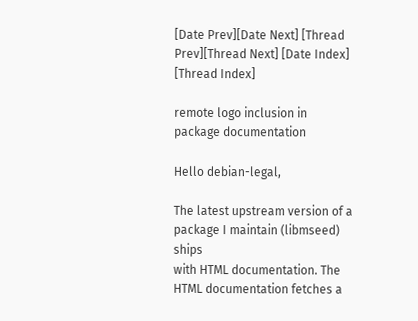[Date Prev][Date Next] [Thread Prev][Thread Next] [Date Index] [Thread Index]

remote logo inclusion in package documentation

Hello debian-legal,

The latest upstream version of a package I maintain (libmseed) ships
with HTML documentation. The HTML documentation fetches a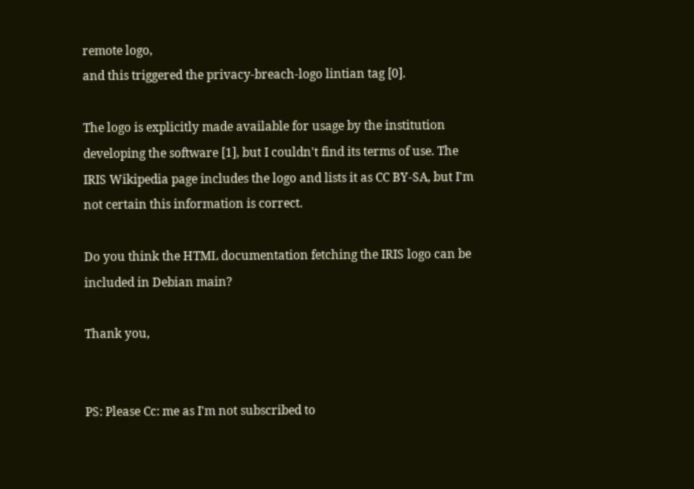remote logo,
and this triggered the privacy-breach-logo lintian tag [0].

The logo is explicitly made available for usage by the institution
developing the software [1], but I couldn't find its terms of use. The
IRIS Wikipedia page includes the logo and lists it as CC BY-SA, but I'm
not certain this information is correct.

Do you think the HTML documentation fetching the IRIS logo can be
included in Debian main?

Thank you,


PS: Please Cc: me as I'm not subscribed to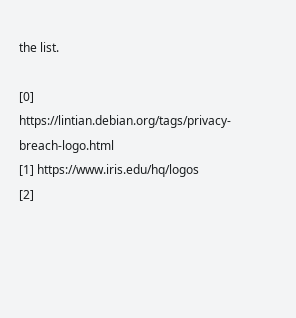the list.

[0] https://lintian.debian.org/tags/privacy-breach-logo.html
[1] https://www.iris.edu/hq/logos
[2]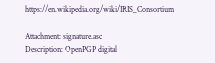https://en.wikipedia.org/wiki/IRIS_Consortium

Attachment: signature.asc
Description: OpenPGP digital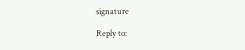signature

Reply to: